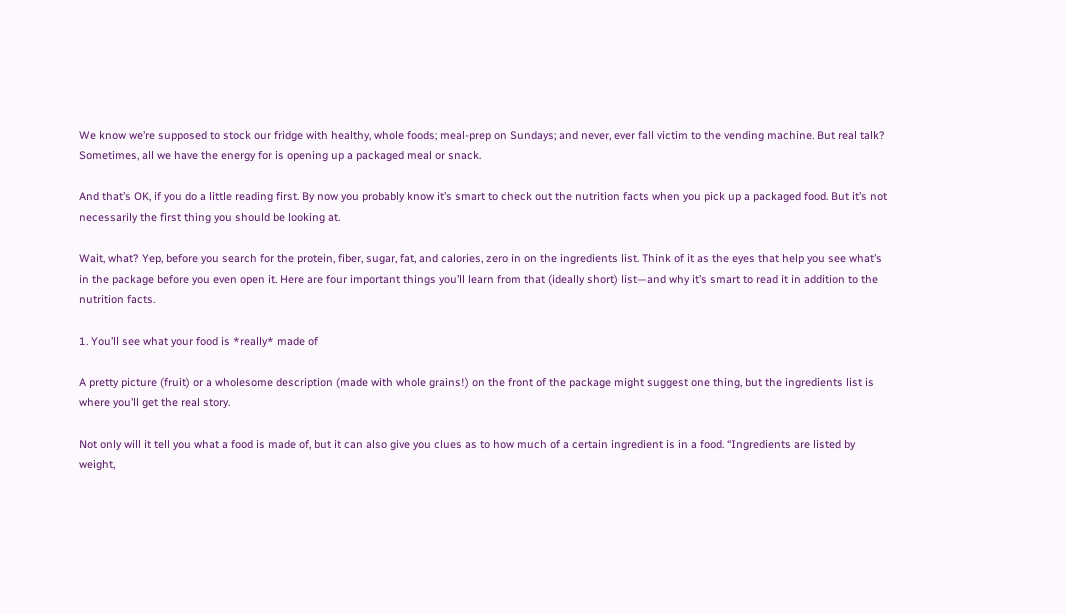We know we’re supposed to stock our fridge with healthy, whole foods; meal-prep on Sundays; and never, ever fall victim to the vending machine. But real talk? Sometimes, all we have the energy for is opening up a packaged meal or snack.

And that’s OK, if you do a little reading first. By now you probably know it’s smart to check out the nutrition facts when you pick up a packaged food. But it’s not necessarily the first thing you should be looking at.

Wait, what? Yep, before you search for the protein, fiber, sugar, fat, and calories, zero in on the ingredients list. Think of it as the eyes that help you see what’s in the package before you even open it. Here are four important things you’ll learn from that (ideally short) list—and why it’s smart to read it in addition to the nutrition facts.

1. You’ll see what your food is *really* made of

A pretty picture (fruit) or a wholesome description (made with whole grains!) on the front of the package might suggest one thing, but the ingredients list is where you’ll get the real story.

Not only will it tell you what a food is made of, but it can also give you clues as to how much of a certain ingredient is in a food. “Ingredients are listed by weight,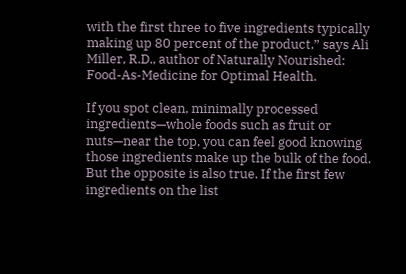with the first three to five ingredients typically making up 80 percent of the product,” says Ali Miller, R.D., author of Naturally Nourished: Food-As-Medicine for Optimal Health.

If you spot clean, minimally processed ingredients—whole foods such as fruit or nuts—near the top, you can feel good knowing those ingredients make up the bulk of the food. But the opposite is also true. If the first few ingredients on the list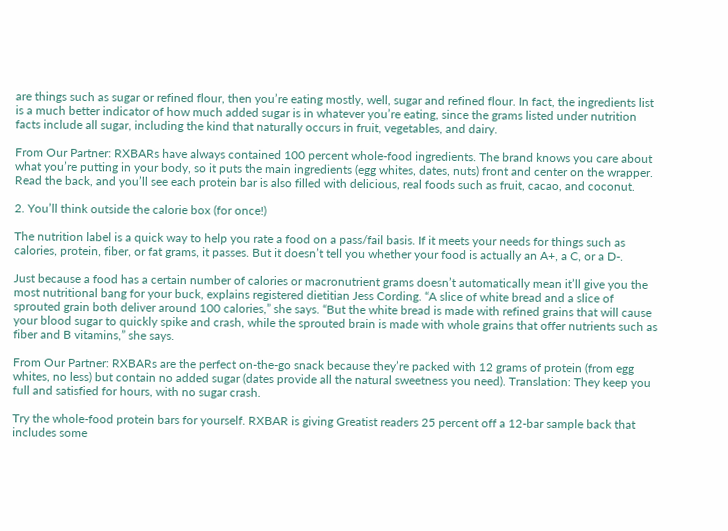are things such as sugar or refined flour, then you’re eating mostly, well, sugar and refined flour. In fact, the ingredients list is a much better indicator of how much added sugar is in whatever you’re eating, since the grams listed under nutrition facts include all sugar, including the kind that naturally occurs in fruit, vegetables, and dairy.

From Our Partner: RXBARs have always contained 100 percent whole-food ingredients. The brand knows you care about what you’re putting in your body, so it puts the main ingredients (egg whites, dates, nuts) front and center on the wrapper. Read the back, and you’ll see each protein bar is also filled with delicious, real foods such as fruit, cacao, and coconut.

2. You’ll think outside the calorie box (for once!)

The nutrition label is a quick way to help you rate a food on a pass/fail basis. If it meets your needs for things such as calories, protein, fiber, or fat grams, it passes. But it doesn’t tell you whether your food is actually an A+, a C, or a D-.

Just because a food has a certain number of calories or macronutrient grams doesn’t automatically mean it’ll give you the most nutritional bang for your buck, explains registered dietitian Jess Cording. “A slice of white bread and a slice of sprouted grain both deliver around 100 calories,” she says. “But the white bread is made with refined grains that will cause your blood sugar to quickly spike and crash, while the sprouted brain is made with whole grains that offer nutrients such as fiber and B vitamins,” she says.

From Our Partner: RXBARs are the perfect on-the-go snack because they’re packed with 12 grams of protein (from egg whites, no less) but contain no added sugar (dates provide all the natural sweetness you need). Translation: They keep you full and satisfied for hours, with no sugar crash.

Try the whole-food protein bars for yourself. RXBAR is giving Greatist readers 25 percent off a 12-bar sample back that includes some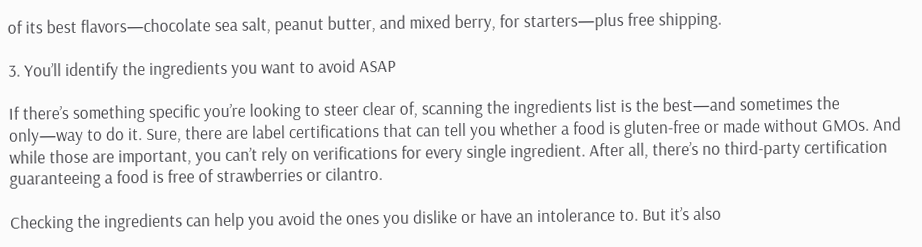of its best flavors—chocolate sea salt, peanut butter, and mixed berry, for starters—plus free shipping.

3. You’ll identify the ingredients you want to avoid ASAP

If there’s something specific you’re looking to steer clear of, scanning the ingredients list is the best—and sometimes the only—way to do it. Sure, there are label certifications that can tell you whether a food is gluten-free or made without GMOs. And while those are important, you can’t rely on verifications for every single ingredient. After all, there’s no third-party certification guaranteeing a food is free of strawberries or cilantro.

Checking the ingredients can help you avoid the ones you dislike or have an intolerance to. But it’s also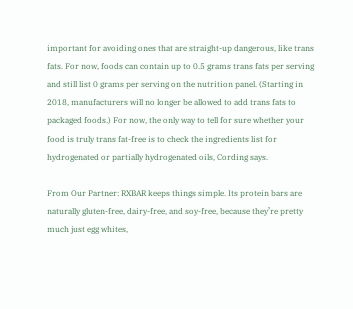important for avoiding ones that are straight-up dangerous, like trans fats. For now, foods can contain up to 0.5 grams trans fats per serving and still list 0 grams per serving on the nutrition panel. (Starting in 2018, manufacturers will no longer be allowed to add trans fats to packaged foods.) For now, the only way to tell for sure whether your food is truly trans fat-free is to check the ingredients list for hydrogenated or partially hydrogenated oils, Cording says.

From Our Partner: RXBAR keeps things simple. Its protein bars are naturally gluten-free, dairy-free, and soy-free, because they’re pretty much just egg whites,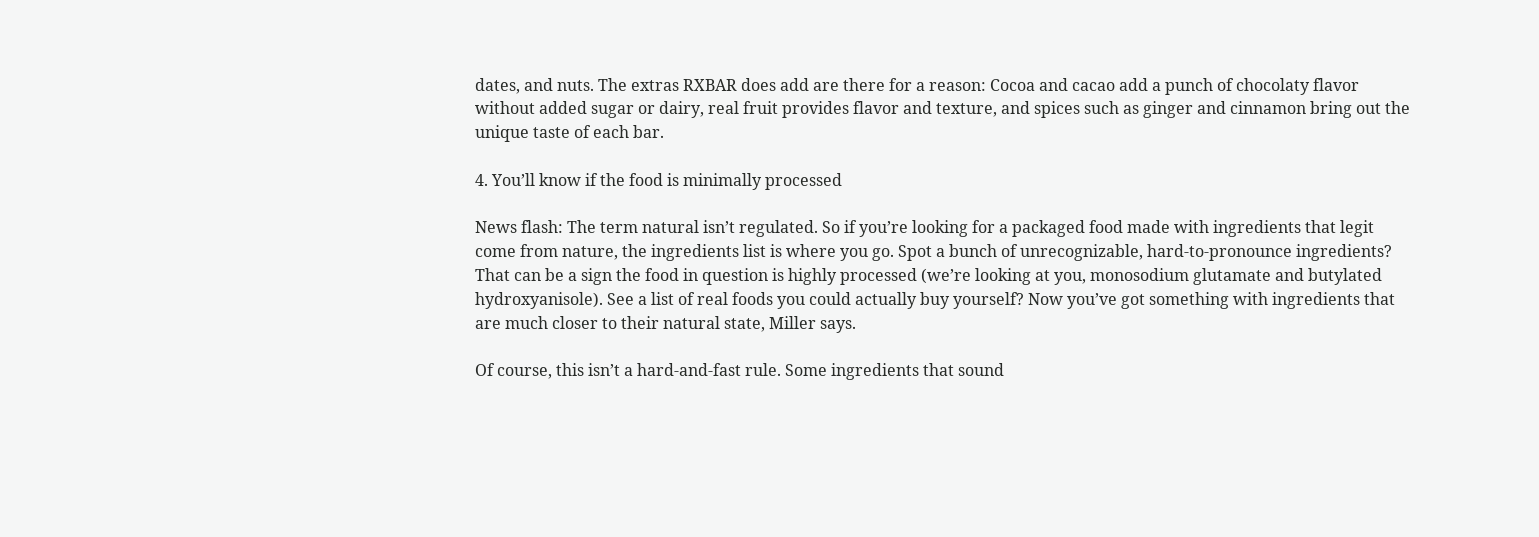dates, and nuts. The extras RXBAR does add are there for a reason: Cocoa and cacao add a punch of chocolaty flavor without added sugar or dairy, real fruit provides flavor and texture, and spices such as ginger and cinnamon bring out the unique taste of each bar.

4. You’ll know if the food is minimally processed

News flash: The term natural isn’t regulated. So if you’re looking for a packaged food made with ingredients that legit come from nature, the ingredients list is where you go. Spot a bunch of unrecognizable, hard-to-pronounce ingredients? That can be a sign the food in question is highly processed (we’re looking at you, monosodium glutamate and butylated hydroxyanisole). See a list of real foods you could actually buy yourself? Now you’ve got something with ingredients that are much closer to their natural state, Miller says.

Of course, this isn’t a hard-and-fast rule. Some ingredients that sound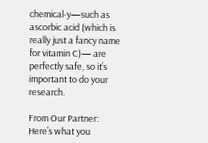chemical-y—such as ascorbic acid (which is really just a fancy name for vitamin C)— are perfectly safe, so it’s important to do your research.

From Our Partner: Here’s what you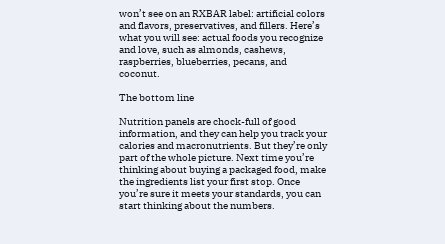won’t see on an RXBAR label: artificial colors and flavors, preservatives, and fillers. Here’s what you will see: actual foods you recognize and love, such as almonds, cashews, raspberries, blueberries, pecans, and coconut.

The bottom line

Nutrition panels are chock-full of good information, and they can help you track your calories and macronutrients. But they’re only part of the whole picture. Next time you’re thinking about buying a packaged food, make the ingredients list your first stop. Once you’re sure it meets your standards, you can start thinking about the numbers.